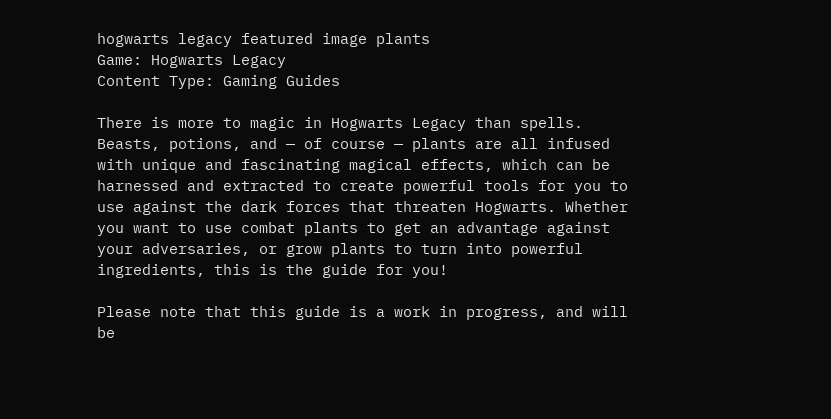hogwarts legacy featured image plants
Game: Hogwarts Legacy
Content Type: Gaming Guides

There is more to magic in Hogwarts Legacy than spells. Beasts, potions, and — of course — plants are all infused with unique and fascinating magical effects, which can be harnessed and extracted to create powerful tools for you to use against the dark forces that threaten Hogwarts. Whether you want to use combat plants to get an advantage against your adversaries, or grow plants to turn into powerful ingredients, this is the guide for you!

Please note that this guide is a work in progress, and will be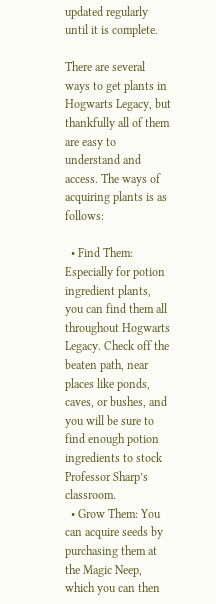updated regularly until it is complete.

There are several ways to get plants in Hogwarts Legacy, but thankfully all of them are easy to understand and access. The ways of acquiring plants is as follows:

  • Find Them: Especially for potion ingredient plants, you can find them all throughout Hogwarts Legacy. Check off the beaten path, near places like ponds, caves, or bushes, and you will be sure to find enough potion ingredients to stock Professor Sharp’s classroom.
  • Grow Them: You can acquire seeds by purchasing them at the Magic Neep, which you can then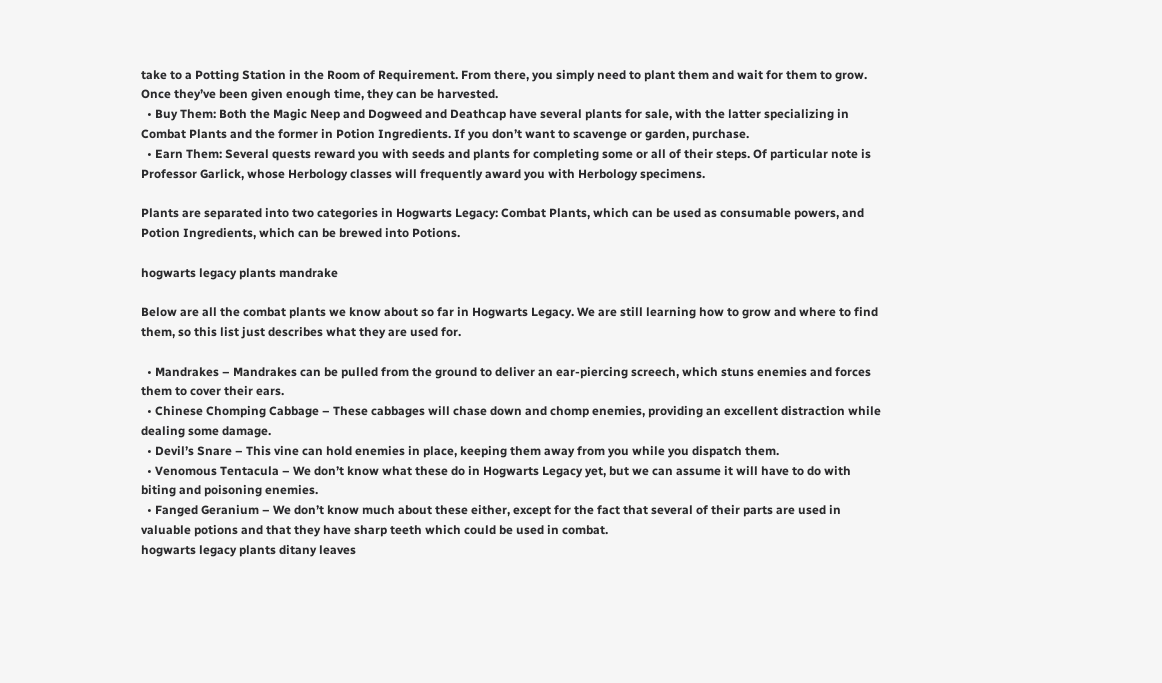take to a Potting Station in the Room of Requirement. From there, you simply need to plant them and wait for them to grow. Once they’ve been given enough time, they can be harvested.
  • Buy Them: Both the Magic Neep and Dogweed and Deathcap have several plants for sale, with the latter specializing in Combat Plants and the former in Potion Ingredients. If you don’t want to scavenge or garden, purchase.
  • Earn Them: Several quests reward you with seeds and plants for completing some or all of their steps. Of particular note is Professor Garlick, whose Herbology classes will frequently award you with Herbology specimens.

Plants are separated into two categories in Hogwarts Legacy: Combat Plants, which can be used as consumable powers, and Potion Ingredients, which can be brewed into Potions.

hogwarts legacy plants mandrake

Below are all the combat plants we know about so far in Hogwarts Legacy. We are still learning how to grow and where to find them, so this list just describes what they are used for.

  • Mandrakes – Mandrakes can be pulled from the ground to deliver an ear-piercing screech, which stuns enemies and forces them to cover their ears.
  • Chinese Chomping Cabbage – These cabbages will chase down and chomp enemies, providing an excellent distraction while dealing some damage.
  • Devil’s Snare – This vine can hold enemies in place, keeping them away from you while you dispatch them.
  • Venomous Tentacula – We don’t know what these do in Hogwarts Legacy yet, but we can assume it will have to do with biting and poisoning enemies.
  • Fanged Geranium – We don’t know much about these either, except for the fact that several of their parts are used in valuable potions and that they have sharp teeth which could be used in combat.
hogwarts legacy plants ditany leaves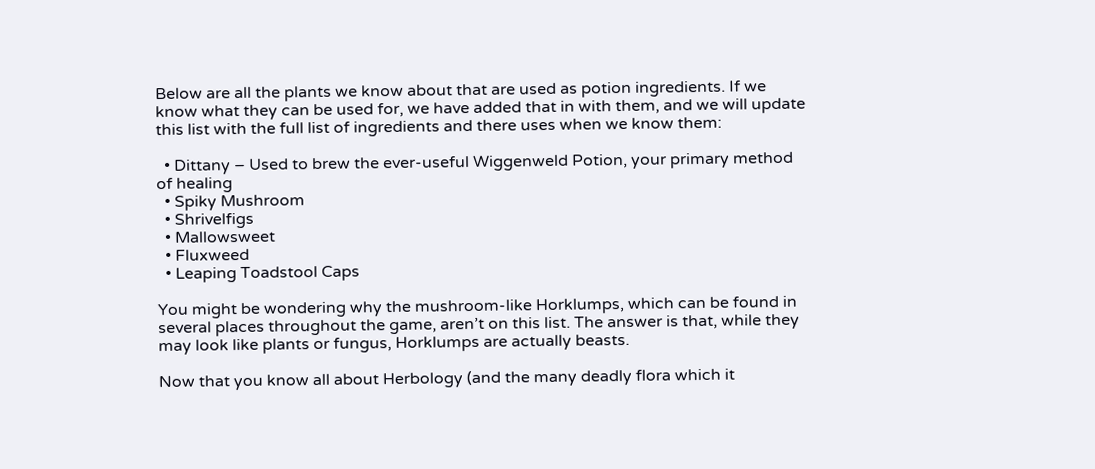Below are all the plants we know about that are used as potion ingredients. If we know what they can be used for, we have added that in with them, and we will update this list with the full list of ingredients and there uses when we know them:

  • Dittany – Used to brew the ever-useful Wiggenweld Potion, your primary method of healing
  • Spiky Mushroom
  • Shrivelfigs
  • Mallowsweet
  • Fluxweed
  • Leaping Toadstool Caps

You might be wondering why the mushroom-like Horklumps, which can be found in several places throughout the game, aren’t on this list. The answer is that, while they may look like plants or fungus, Horklumps are actually beasts.

Now that you know all about Herbology (and the many deadly flora which it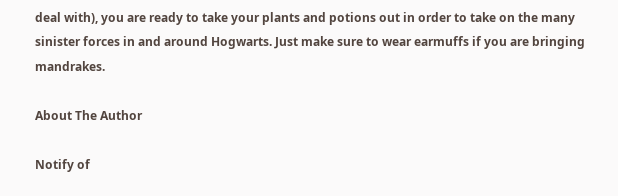deal with), you are ready to take your plants and potions out in order to take on the many sinister forces in and around Hogwarts. Just make sure to wear earmuffs if you are bringing mandrakes.

About The Author

Notify of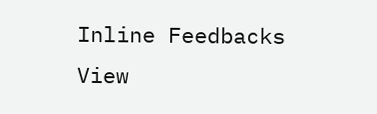Inline Feedbacks
View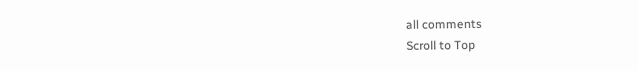all comments
Scroll to Top